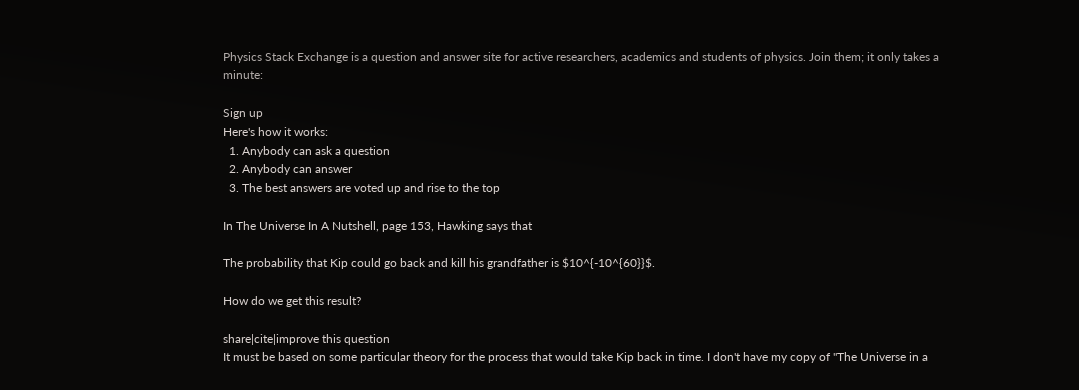Physics Stack Exchange is a question and answer site for active researchers, academics and students of physics. Join them; it only takes a minute:

Sign up
Here's how it works:
  1. Anybody can ask a question
  2. Anybody can answer
  3. The best answers are voted up and rise to the top

In The Universe In A Nutshell, page 153, Hawking says that

The probability that Kip could go back and kill his grandfather is $10^{-10^{60}}$.

How do we get this result?

share|cite|improve this question
It must be based on some particular theory for the process that would take Kip back in time. I don't have my copy of "The Universe in a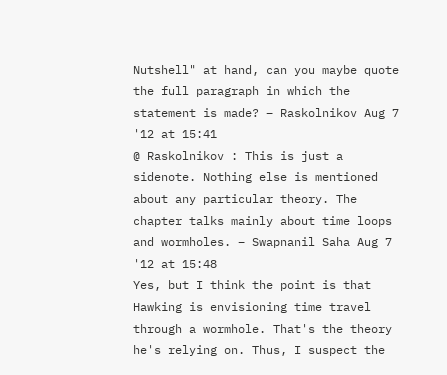Nutshell" at hand, can you maybe quote the full paragraph in which the statement is made? – Raskolnikov Aug 7 '12 at 15:41
@ Raskolnikov : This is just a sidenote. Nothing else is mentioned about any particular theory. The chapter talks mainly about time loops and wormholes. – Swapnanil Saha Aug 7 '12 at 15:48
Yes, but I think the point is that Hawking is envisioning time travel through a wormhole. That's the theory he's relying on. Thus, I suspect the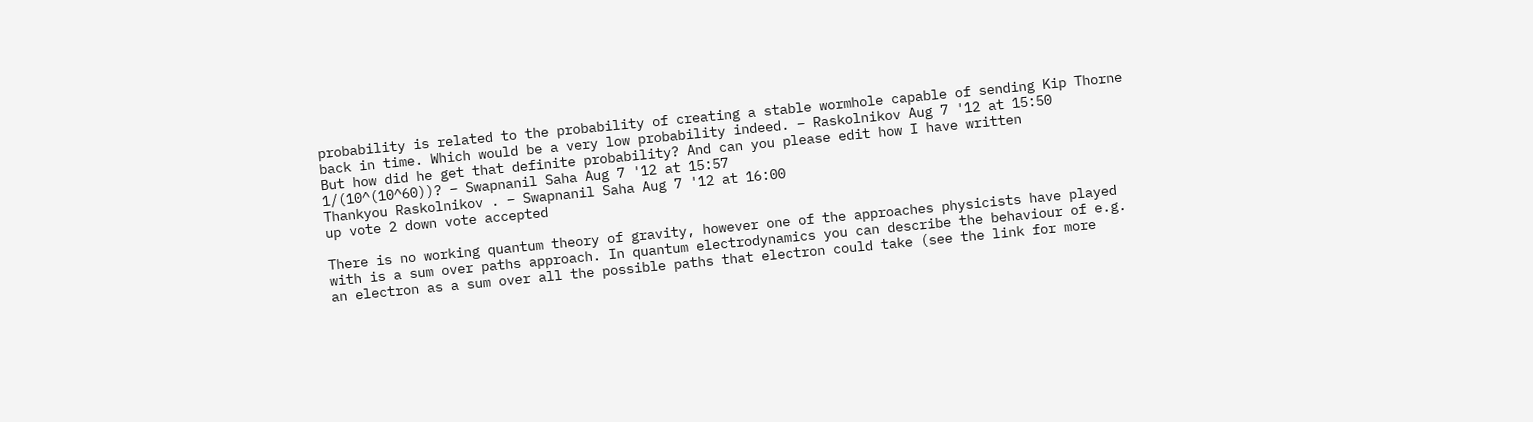probability is related to the probability of creating a stable wormhole capable of sending Kip Thorne back in time. Which would be a very low probability indeed. – Raskolnikov Aug 7 '12 at 15:50
But how did he get that definite probability? And can you please edit how I have written 1/(10^(10^60))? – Swapnanil Saha Aug 7 '12 at 15:57
Thankyou Raskolnikov . – Swapnanil Saha Aug 7 '12 at 16:00
up vote 2 down vote accepted

There is no working quantum theory of gravity, however one of the approaches physicists have played with is a sum over paths approach. In quantum electrodynamics you can describe the behaviour of e.g. an electron as a sum over all the possible paths that electron could take (see the link for more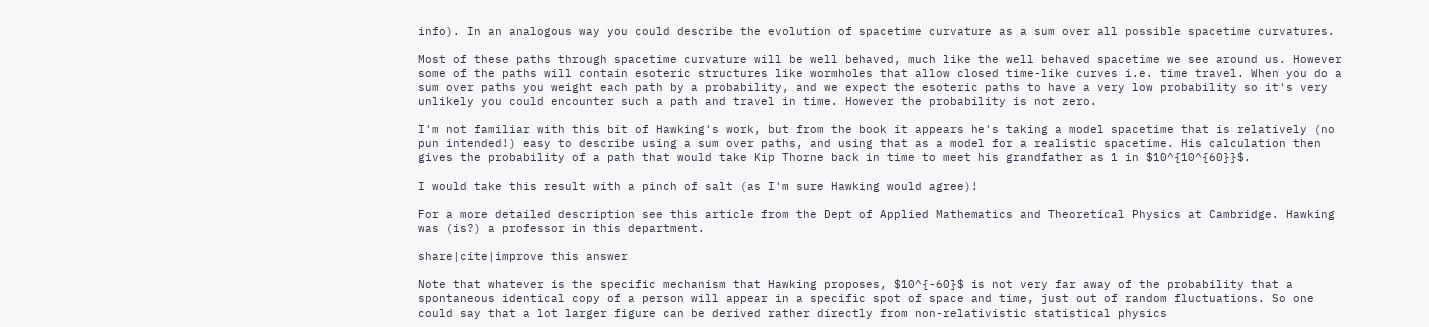info). In an analogous way you could describe the evolution of spacetime curvature as a sum over all possible spacetime curvatures.

Most of these paths through spacetime curvature will be well behaved, much like the well behaved spacetime we see around us. However some of the paths will contain esoteric structures like wormholes that allow closed time-like curves i.e. time travel. When you do a sum over paths you weight each path by a probability, and we expect the esoteric paths to have a very low probability so it's very unlikely you could encounter such a path and travel in time. However the probability is not zero.

I'm not familiar with this bit of Hawking's work, but from the book it appears he's taking a model spacetime that is relatively (no pun intended!) easy to describe using a sum over paths, and using that as a model for a realistic spacetime. His calculation then gives the probability of a path that would take Kip Thorne back in time to meet his grandfather as 1 in $10^{10^{60}}$.

I would take this result with a pinch of salt (as I'm sure Hawking would agree)!

For a more detailed description see this article from the Dept of Applied Mathematics and Theoretical Physics at Cambridge. Hawking was (is?) a professor in this department.

share|cite|improve this answer

Note that whatever is the specific mechanism that Hawking proposes, $10^{-60}$ is not very far away of the probability that a spontaneous identical copy of a person will appear in a specific spot of space and time, just out of random fluctuations. So one could say that a lot larger figure can be derived rather directly from non-relativistic statistical physics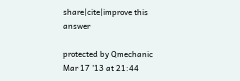share|cite|improve this answer

protected by Qmechanic Mar 17 '13 at 21:44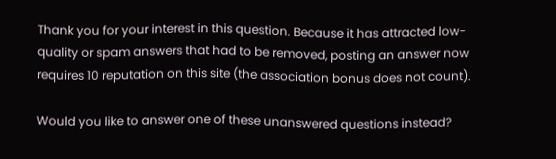Thank you for your interest in this question. Because it has attracted low-quality or spam answers that had to be removed, posting an answer now requires 10 reputation on this site (the association bonus does not count).

Would you like to answer one of these unanswered questions instead?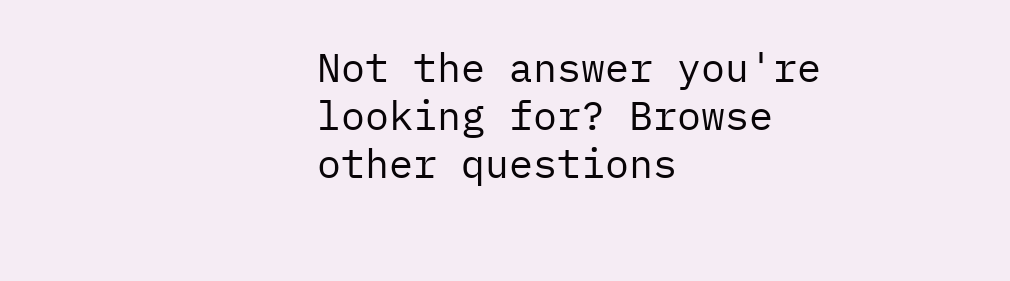Not the answer you're looking for? Browse other questions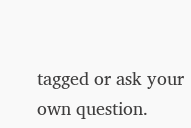tagged or ask your own question.